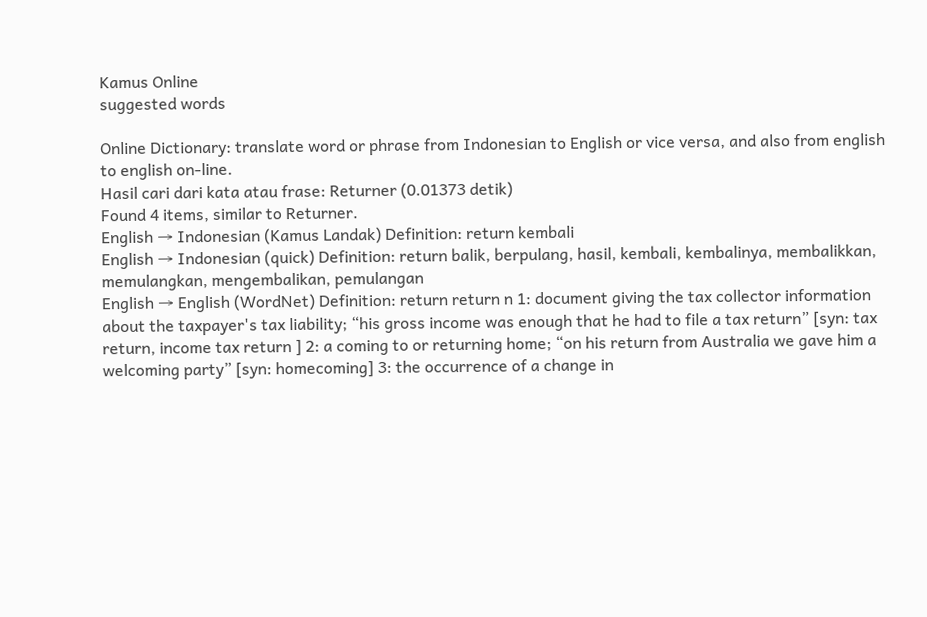Kamus Online
suggested words

Online Dictionary: translate word or phrase from Indonesian to English or vice versa, and also from english to english on-line.
Hasil cari dari kata atau frase: Returner (0.01373 detik)
Found 4 items, similar to Returner.
English → Indonesian (Kamus Landak) Definition: return kembali
English → Indonesian (quick) Definition: return balik, berpulang, hasil, kembali, kembalinya, membalikkan, memulangkan, mengembalikan, pemulangan
English → English (WordNet) Definition: return return n 1: document giving the tax collector information about the taxpayer's tax liability; “his gross income was enough that he had to file a tax return” [syn: tax return, income tax return ] 2: a coming to or returning home; “on his return from Australia we gave him a welcoming party” [syn: homecoming] 3: the occurrence of a change in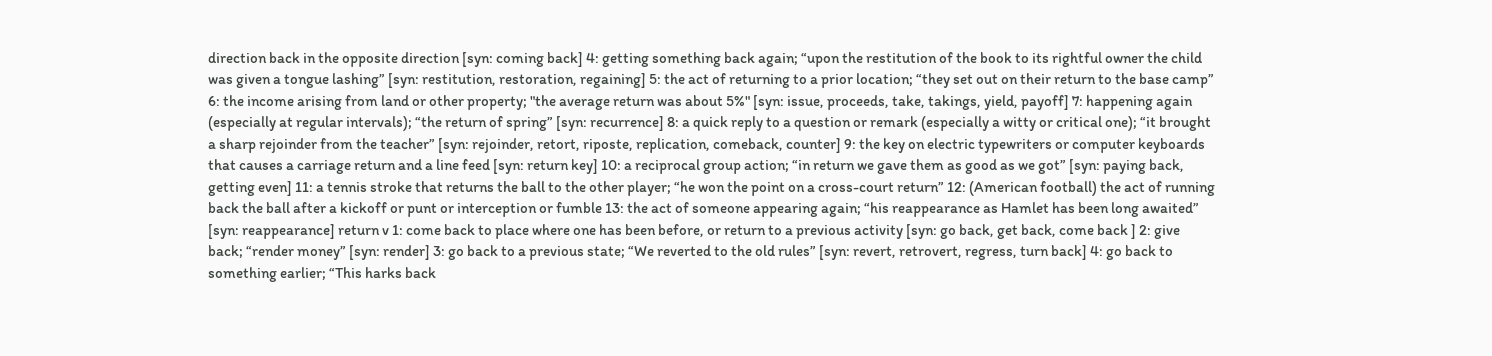direction back in the opposite direction [syn: coming back] 4: getting something back again; “upon the restitution of the book to its rightful owner the child was given a tongue lashing” [syn: restitution, restoration, regaining] 5: the act of returning to a prior location; “they set out on their return to the base camp” 6: the income arising from land or other property; "the average return was about 5%" [syn: issue, proceeds, take, takings, yield, payoff] 7: happening again (especially at regular intervals); “the return of spring” [syn: recurrence] 8: a quick reply to a question or remark (especially a witty or critical one); “it brought a sharp rejoinder from the teacher” [syn: rejoinder, retort, riposte, replication, comeback, counter] 9: the key on electric typewriters or computer keyboards that causes a carriage return and a line feed [syn: return key] 10: a reciprocal group action; “in return we gave them as good as we got” [syn: paying back, getting even] 11: a tennis stroke that returns the ball to the other player; “he won the point on a cross-court return” 12: (American football) the act of running back the ball after a kickoff or punt or interception or fumble 13: the act of someone appearing again; “his reappearance as Hamlet has been long awaited” [syn: reappearance] return v 1: come back to place where one has been before, or return to a previous activity [syn: go back, get back, come back ] 2: give back; “render money” [syn: render] 3: go back to a previous state; “We reverted to the old rules” [syn: revert, retrovert, regress, turn back] 4: go back to something earlier; “This harks back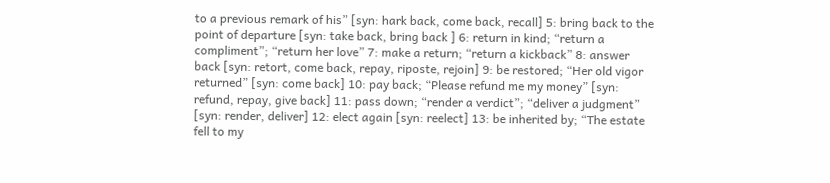to a previous remark of his” [syn: hark back, come back, recall] 5: bring back to the point of departure [syn: take back, bring back ] 6: return in kind; “return a compliment”; “return her love” 7: make a return; “return a kickback” 8: answer back [syn: retort, come back, repay, riposte, rejoin] 9: be restored; “Her old vigor returned” [syn: come back] 10: pay back; “Please refund me my money” [syn: refund, repay, give back] 11: pass down; “render a verdict”; “deliver a judgment” [syn: render, deliver] 12: elect again [syn: reelect] 13: be inherited by; “The estate fell to my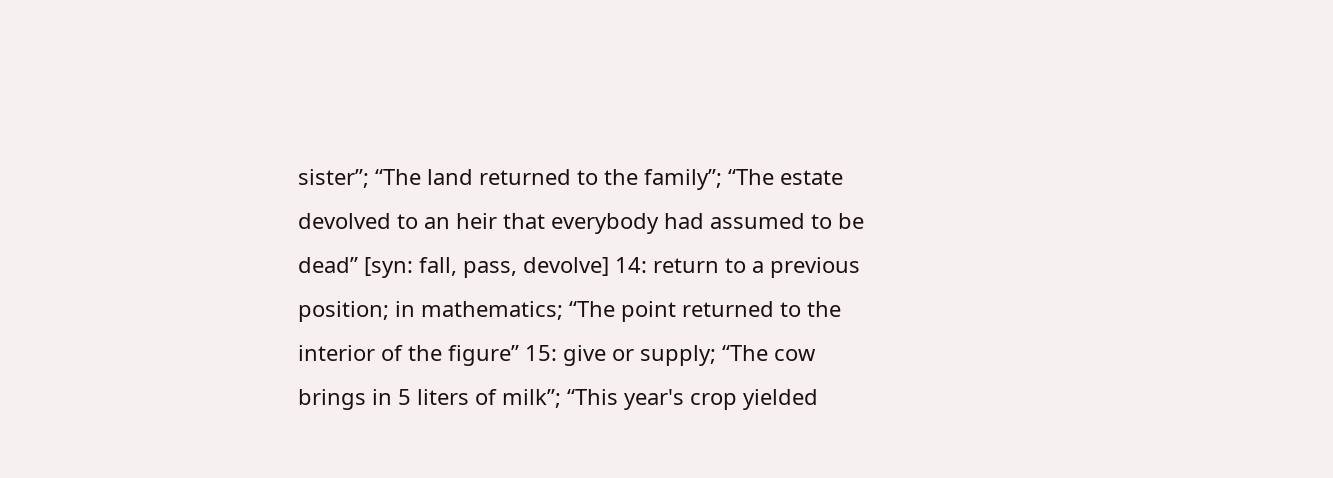sister”; “The land returned to the family”; “The estate devolved to an heir that everybody had assumed to be dead” [syn: fall, pass, devolve] 14: return to a previous position; in mathematics; “The point returned to the interior of the figure” 15: give or supply; “The cow brings in 5 liters of milk”; “This year's crop yielded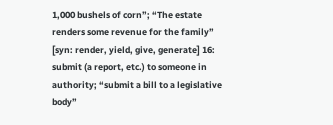1,000 bushels of corn”; “The estate renders some revenue for the family” [syn: render, yield, give, generate] 16: submit (a report, etc.) to someone in authority; “submit a bill to a legislative body”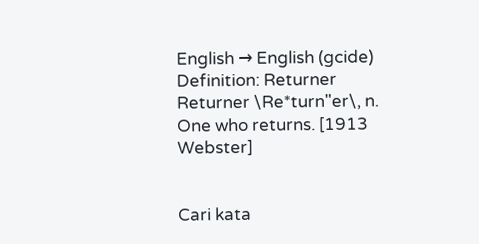English → English (gcide) Definition: Returner Returner \Re*turn"er\, n. One who returns. [1913 Webster]


Cari kata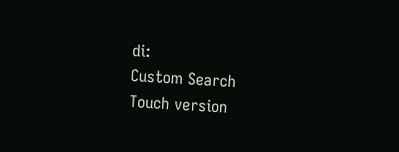di:
Custom Search
Touch version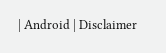| Android | Disclaimer